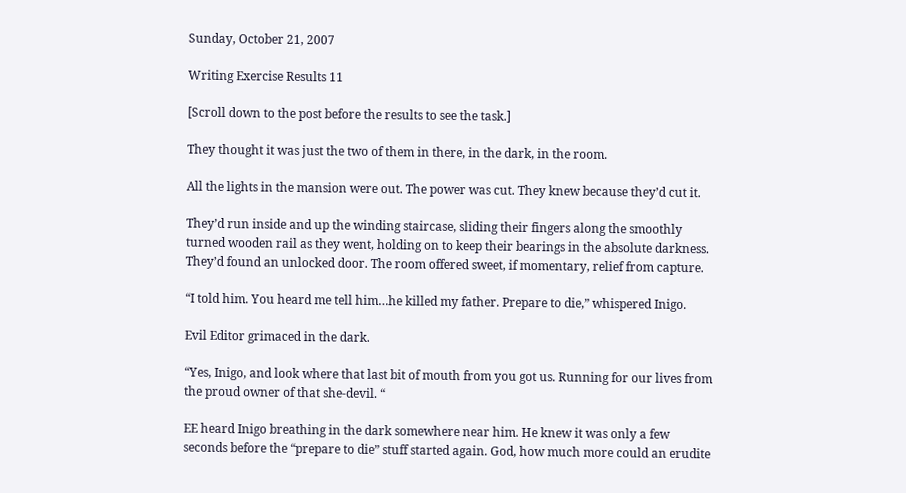Sunday, October 21, 2007

Writing Exercise Results 11

[Scroll down to the post before the results to see the task.]

They thought it was just the two of them in there, in the dark, in the room.

All the lights in the mansion were out. The power was cut. They knew because they’d cut it.

They’d run inside and up the winding staircase, sliding their fingers along the smoothly turned wooden rail as they went, holding on to keep their bearings in the absolute darkness. They’d found an unlocked door. The room offered sweet, if momentary, relief from capture.

“I told him. You heard me tell him…he killed my father. Prepare to die,” whispered Inigo.

Evil Editor grimaced in the dark.

“Yes, Inigo, and look where that last bit of mouth from you got us. Running for our lives from the proud owner of that she-devil. “

EE heard Inigo breathing in the dark somewhere near him. He knew it was only a few seconds before the “prepare to die” stuff started again. God, how much more could an erudite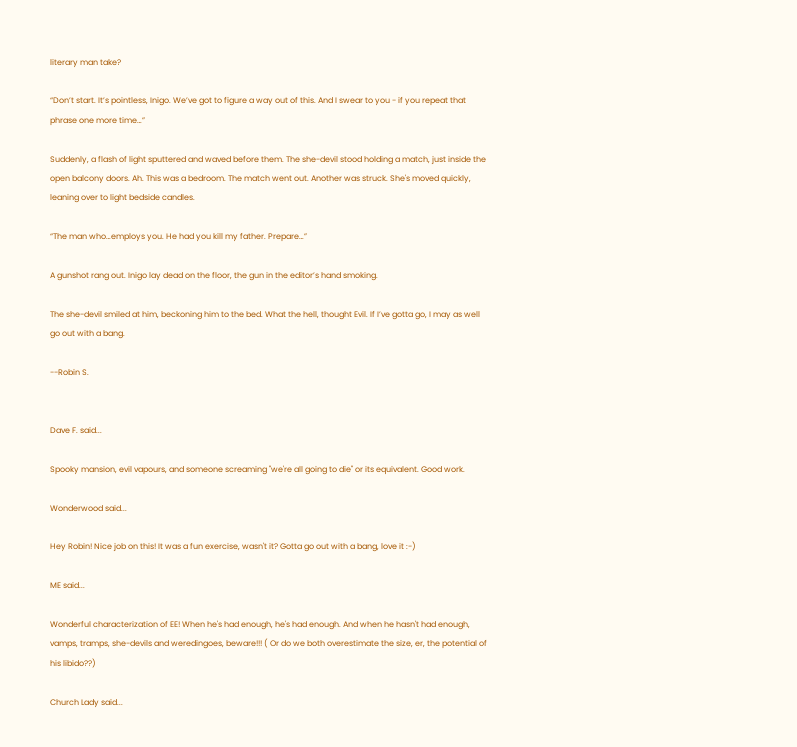literary man take?

“Don’t start. It’s pointless, Inigo. We’ve got to figure a way out of this. And I swear to you - if you repeat that phrase one more time…”

Suddenly, a flash of light sputtered and waved before them. The she-devil stood holding a match, just inside the open balcony doors. Ah. This was a bedroom. The match went out. Another was struck. She's moved quickly, leaning over to light bedside candles.

“The man who…employs you. He had you kill my father. Prepare…”

A gunshot rang out. Inigo lay dead on the floor, the gun in the editor’s hand smoking.

The she-devil smiled at him, beckoning him to the bed. What the hell, thought Evil. If I’ve gotta go, I may as well go out with a bang.

--Robin S.


Dave F. said...

Spooky mansion, evil vapours, and someone screaming "we're all going to die" or its equivalent. Good work.

Wonderwood said...

Hey Robin! Nice job on this! It was a fun exercise, wasn't it? Gotta go out with a bang, love it :-)

ME said...

Wonderful characterization of EE! When he's had enough, he's had enough. And when he hasn't had enough, vamps, tramps, she-devils and weredingoes, beware!!! ( Or do we both overestimate the size, er, the potential of his libido??)

Church Lady said...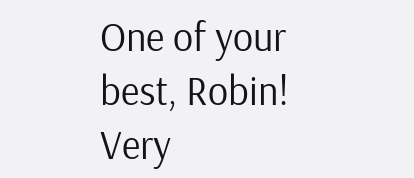One of your best, Robin!
Very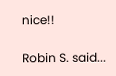nice!!

Robin S. said...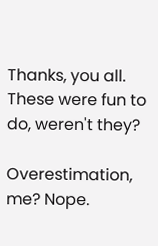Thanks, you all. These were fun to do, weren't they?

Overestimation, me? Nope.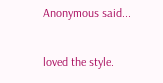Anonymous said...

loved the style.